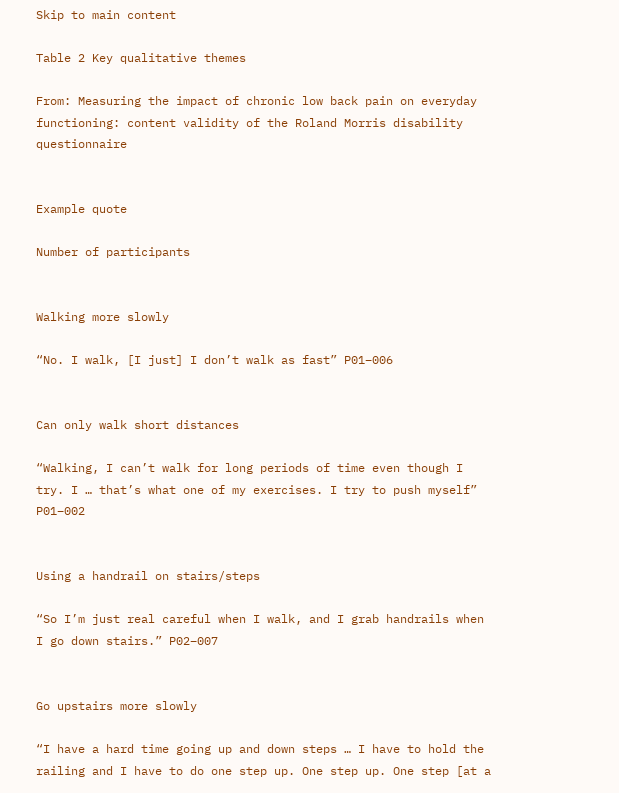Skip to main content

Table 2 Key qualitative themes

From: Measuring the impact of chronic low back pain on everyday functioning: content validity of the Roland Morris disability questionnaire


Example quote

Number of participants


Walking more slowly

“No. I walk, [I just] I don’t walk as fast” P01–006


Can only walk short distances

“Walking, I can’t walk for long periods of time even though I try. I … that’s what one of my exercises. I try to push myself” P01–002


Using a handrail on stairs/steps

“So I’m just real careful when I walk, and I grab handrails when I go down stairs.” P02–007


Go upstairs more slowly

“I have a hard time going up and down steps … I have to hold the railing and I have to do one step up. One step up. One step [at a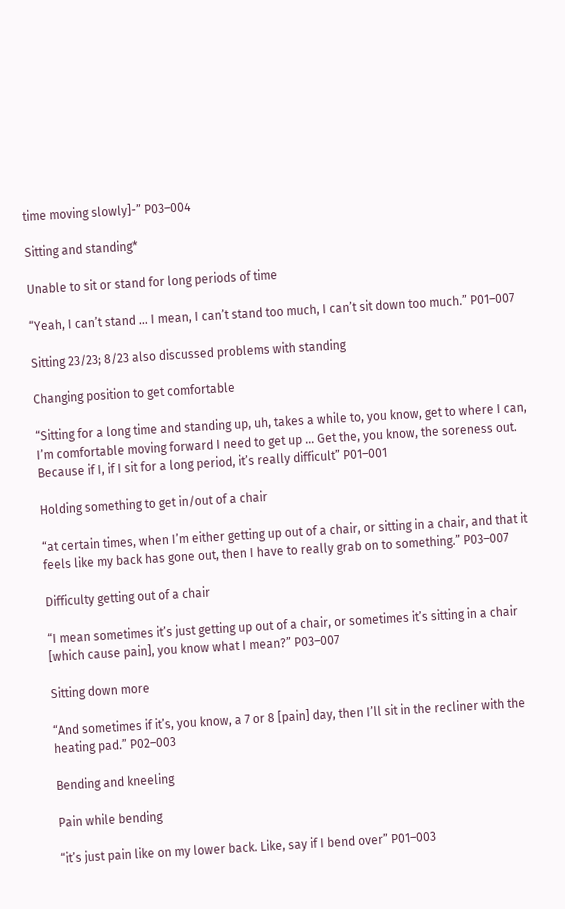time moving slowly]-” P03–004

Sitting and standing*

Unable to sit or stand for long periods of time

“Yeah, I can’t stand ... I mean, I can’t stand too much, I can’t sit down too much.” P01–007

Sitting 23/23; 8/23 also discussed problems with standing

Changing position to get comfortable

“Sitting for a long time and standing up, uh, takes a while to, you know, get to where I can, I’m comfortable moving forward I need to get up … Get the, you know, the soreness out. Because if I, if I sit for a long period, it’s really difficult” P01–001

Holding something to get in/out of a chair

“at certain times, when I’m either getting up out of a chair, or sitting in a chair, and that it feels like my back has gone out, then I have to really grab on to something.” P03–007

Difficulty getting out of a chair

“I mean sometimes it’s just getting up out of a chair, or sometimes it’s sitting in a chair [which cause pain], you know what I mean?” P03–007

Sitting down more

“And sometimes if it’s, you know, a 7 or 8 [pain] day, then I’ll sit in the recliner with the heating pad.” P02–003

Bending and kneeling

Pain while bending

“it’s just pain like on my lower back. Like, say if I bend over” P01–003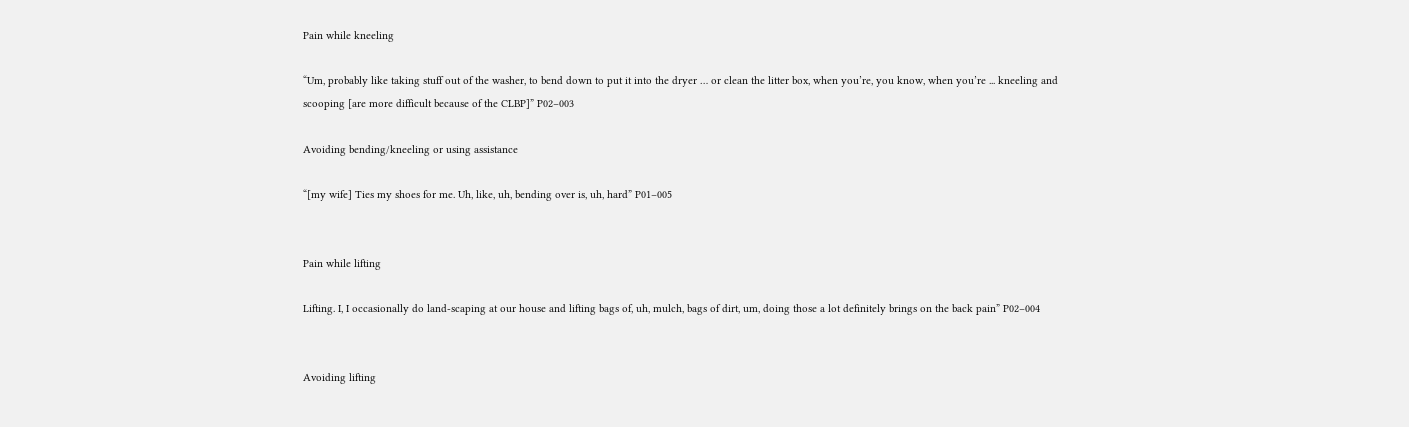Pain while kneeling

“Um, probably like taking stuff out of the washer, to bend down to put it into the dryer … or clean the litter box, when you’re, you know, when you’re ... kneeling and scooping [are more difficult because of the CLBP]” P02–003

Avoiding bending/kneeling or using assistance

“[my wife] Ties my shoes for me. Uh, like, uh, bending over is, uh, hard” P01–005


Pain while lifting

Lifting. I, I occasionally do land-scaping at our house and lifting bags of, uh, mulch, bags of dirt, um, doing those a lot definitely brings on the back pain” P02–004


Avoiding lifting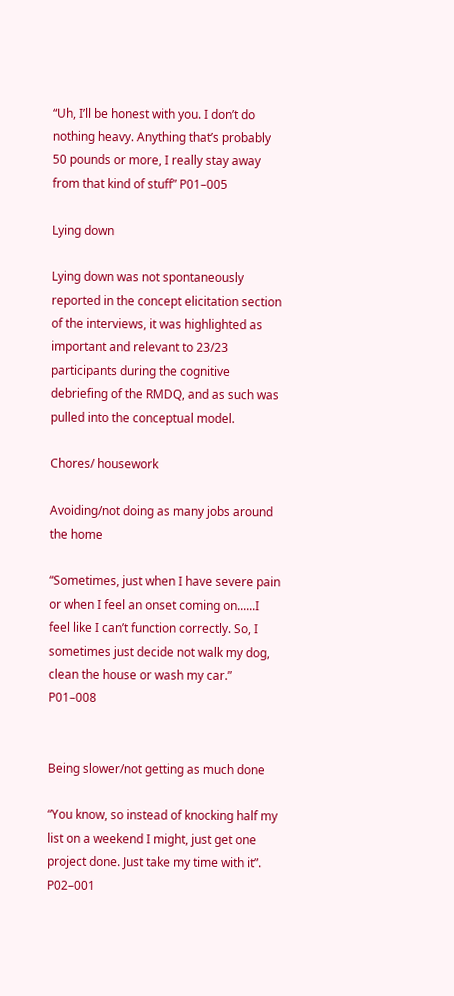“Uh, I’ll be honest with you. I don’t do nothing heavy. Anything that’s probably 50 pounds or more, I really stay away from that kind of stuff” P01–005

Lying down

Lying down was not spontaneously reported in the concept elicitation section of the interviews, it was highlighted as important and relevant to 23/23 participants during the cognitive debriefing of the RMDQ, and as such was pulled into the conceptual model.

Chores/ housework

Avoiding/not doing as many jobs around the home

“Sometimes, just when I have severe pain or when I feel an onset coming on......I feel like I can’t function correctly. So, I sometimes just decide not walk my dog, clean the house or wash my car.” P01–008


Being slower/not getting as much done

“You know, so instead of knocking half my list on a weekend I might, just get one project done. Just take my time with it”. P02–001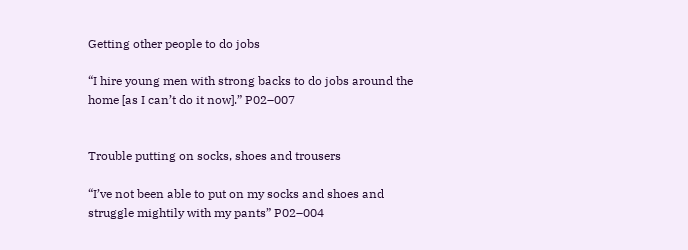Getting other people to do jobs

“I hire young men with strong backs to do jobs around the home [as I can’t do it now].” P02–007


Trouble putting on socks, shoes and trousers

“I’ve not been able to put on my socks and shoes and struggle mightily with my pants” P02–004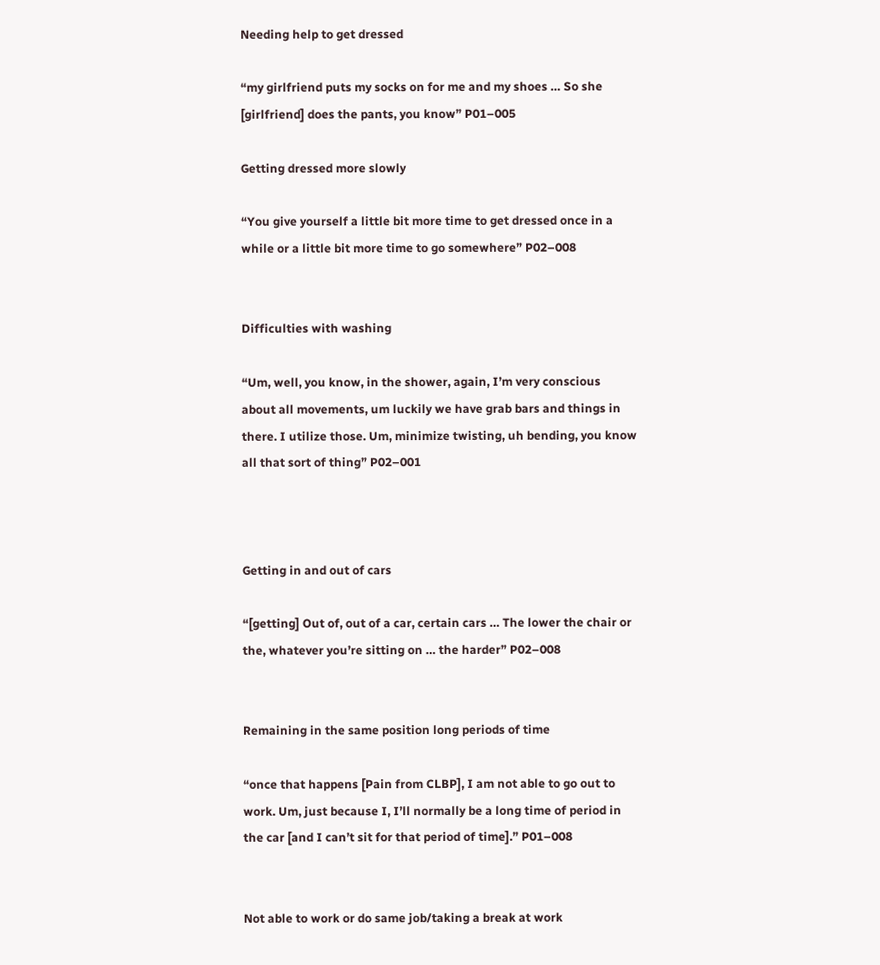Needing help to get dressed

“my girlfriend puts my socks on for me and my shoes … So she [girlfriend] does the pants, you know” P01–005

Getting dressed more slowly

“You give yourself a little bit more time to get dressed once in a while or a little bit more time to go somewhere” P02–008


Difficulties with washing

“Um, well, you know, in the shower, again, I’m very conscious about all movements, um luckily we have grab bars and things in there. I utilize those. Um, minimize twisting, uh bending, you know all that sort of thing” P02–001



Getting in and out of cars

“[getting] Out of, out of a car, certain cars … The lower the chair or the, whatever you’re sitting on … the harder” P02–008


Remaining in the same position long periods of time

“once that happens [Pain from CLBP], I am not able to go out to work. Um, just because I, I’ll normally be a long time of period in the car [and I can’t sit for that period of time].” P01–008


Not able to work or do same job/taking a break at work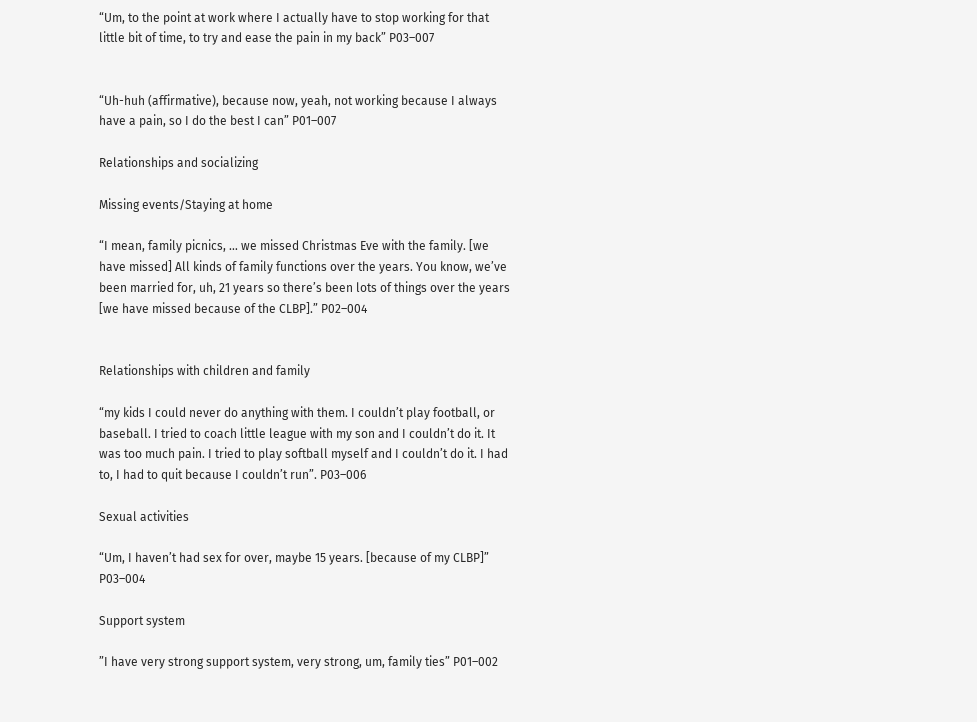“Um, to the point at work where I actually have to stop working for that little bit of time, to try and ease the pain in my back” P03–007


“Uh-huh (affirmative), because now, yeah, not working because I always have a pain, so I do the best I can” P01–007

Relationships and socializing

Missing events/Staying at home

“I mean, family picnics, … we missed Christmas Eve with the family. [we have missed] All kinds of family functions over the years. You know, we’ve been married for, uh, 21 years so there’s been lots of things over the years [we have missed because of the CLBP].” P02–004


Relationships with children and family

“my kids I could never do anything with them. I couldn’t play football, or baseball. I tried to coach little league with my son and I couldn’t do it. It was too much pain. I tried to play softball myself and I couldn’t do it. I had to, I had to quit because I couldn’t run”. P03–006

Sexual activities

“Um, I haven’t had sex for over, maybe 15 years. [because of my CLBP]” P03–004

Support system

”I have very strong support system, very strong, um, family ties” P01–002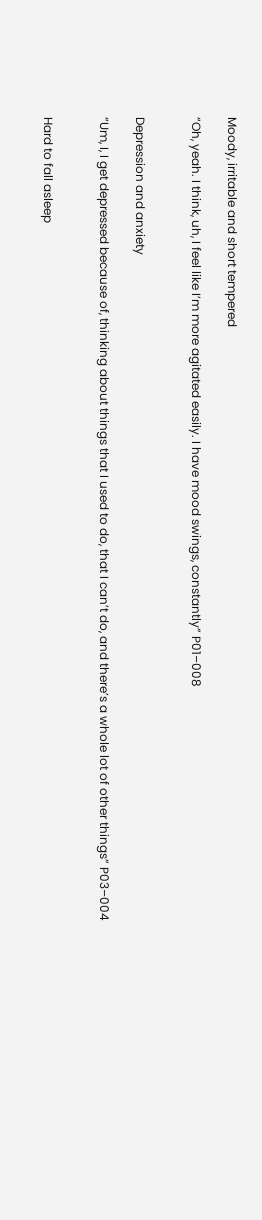Moody, irritable and short tempered

“Oh, yeah. I think, uh, I feel like I’m more agitated easily. I have mood swings, constantly” P01–008


Depression and anxiety

“Um, I, I get depressed because of, thinking about things that I used to do, that I can’t do, and there’s a whole lot of other things” P03–004


Hard to fall asleep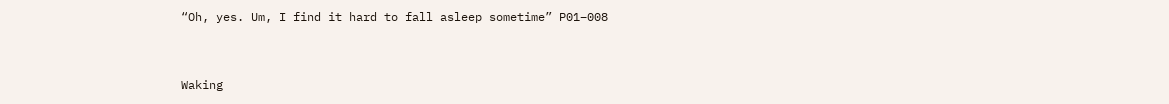“Oh, yes. Um, I find it hard to fall asleep sometime” P01–008


Waking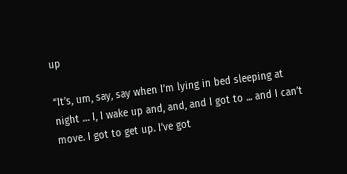up

“It’s, um, say, say when I’m lying in bed sleeping at night … I, I wake up and, and, and I got to ... and I can’t move. I got to get up. I’ve got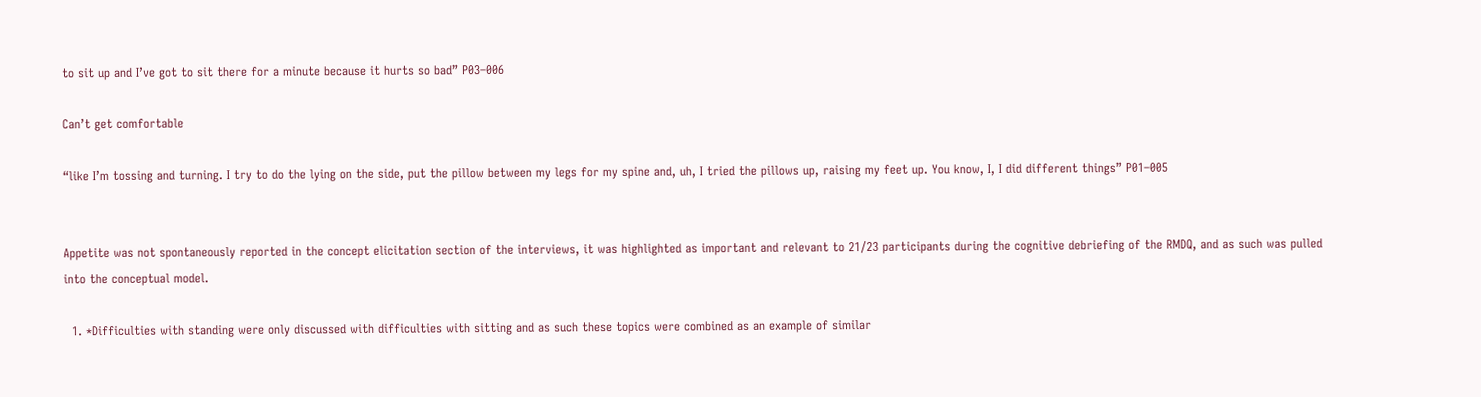to sit up and I’ve got to sit there for a minute because it hurts so bad” P03–006

Can’t get comfortable

“like I’m tossing and turning. I try to do the lying on the side, put the pillow between my legs for my spine and, uh, I tried the pillows up, raising my feet up. You know, I, I did different things” P01–005


Appetite was not spontaneously reported in the concept elicitation section of the interviews, it was highlighted as important and relevant to 21/23 participants during the cognitive debriefing of the RMDQ, and as such was pulled into the conceptual model.

  1. *Difficulties with standing were only discussed with difficulties with sitting and as such these topics were combined as an example of similar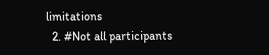limitations
  2. #Not all participants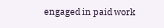engaged in paid work